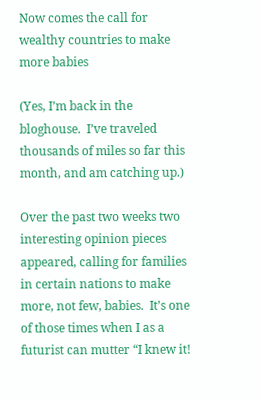Now comes the call for wealthy countries to make more babies

(Yes, I’m back in the bloghouse.  I’ve traveled thousands of miles so far this month, and am catching up.)

Over the past two weeks two interesting opinion pieces appeared, calling for families in certain nations to make more, not few, babies.  It’s one of those times when I as a futurist can mutter “I knew it!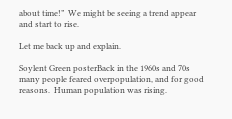about time!”  We might be seeing a trend appear and start to rise.

Let me back up and explain.

Soylent Green posterBack in the 1960s and 70s many people feared overpopulation, and for good reasons.  Human population was rising.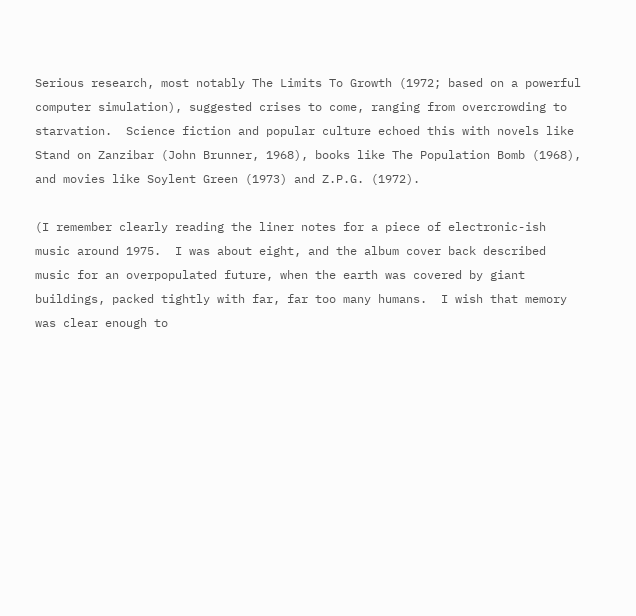Serious research, most notably The Limits To Growth (1972; based on a powerful computer simulation), suggested crises to come, ranging from overcrowding to starvation.  Science fiction and popular culture echoed this with novels like Stand on Zanzibar (John Brunner, 1968), books like The Population Bomb (1968), and movies like Soylent Green (1973) and Z.P.G. (1972).

(I remember clearly reading the liner notes for a piece of electronic-ish music around 1975.  I was about eight, and the album cover back described music for an overpopulated future, when the earth was covered by giant buildings, packed tightly with far, far too many humans.  I wish that memory was clear enough to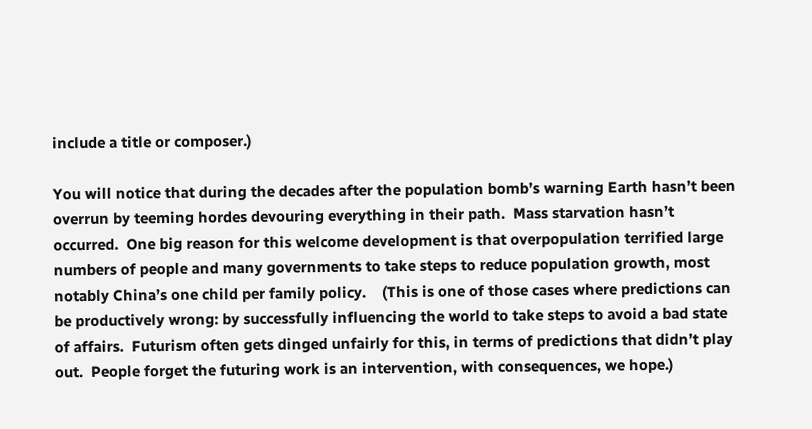include a title or composer.)

You will notice that during the decades after the population bomb’s warning Earth hasn’t been overrun by teeming hordes devouring everything in their path.  Mass starvation hasn’t occurred.  One big reason for this welcome development is that overpopulation terrified large numbers of people and many governments to take steps to reduce population growth, most notably China’s one child per family policy.    (This is one of those cases where predictions can be productively wrong: by successfully influencing the world to take steps to avoid a bad state of affairs.  Futurism often gets dinged unfairly for this, in terms of predictions that didn’t play out.  People forget the futuring work is an intervention, with consequences, we hope.)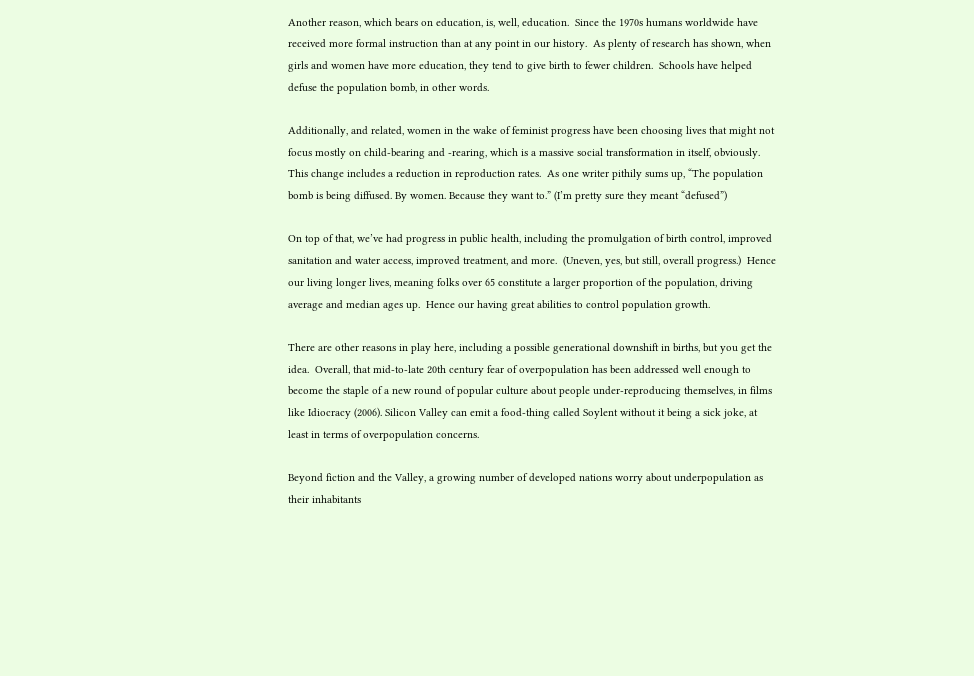Another reason, which bears on education, is, well, education.  Since the 1970s humans worldwide have received more formal instruction than at any point in our history.  As plenty of research has shown, when girls and women have more education, they tend to give birth to fewer children.  Schools have helped defuse the population bomb, in other words.

Additionally, and related, women in the wake of feminist progress have been choosing lives that might not focus mostly on child-bearing and -rearing, which is a massive social transformation in itself, obviously.  This change includes a reduction in reproduction rates.  As one writer pithily sums up, “The population bomb is being diffused. By women. Because they want to.” (I’m pretty sure they meant “defused”)

On top of that, we’ve had progress in public health, including the promulgation of birth control, improved sanitation and water access, improved treatment, and more.  (Uneven, yes, but still, overall progress.)  Hence our living longer lives, meaning folks over 65 constitute a larger proportion of the population, driving average and median ages up.  Hence our having great abilities to control population growth.

There are other reasons in play here, including a possible generational downshift in births, but you get the idea.  Overall, that mid-to-late 20th century fear of overpopulation has been addressed well enough to become the staple of a new round of popular culture about people under-reproducing themselves, in films like Idiocracy (2006). Silicon Valley can emit a food-thing called Soylent without it being a sick joke, at least in terms of overpopulation concerns.

Beyond fiction and the Valley, a growing number of developed nations worry about underpopulation as their inhabitants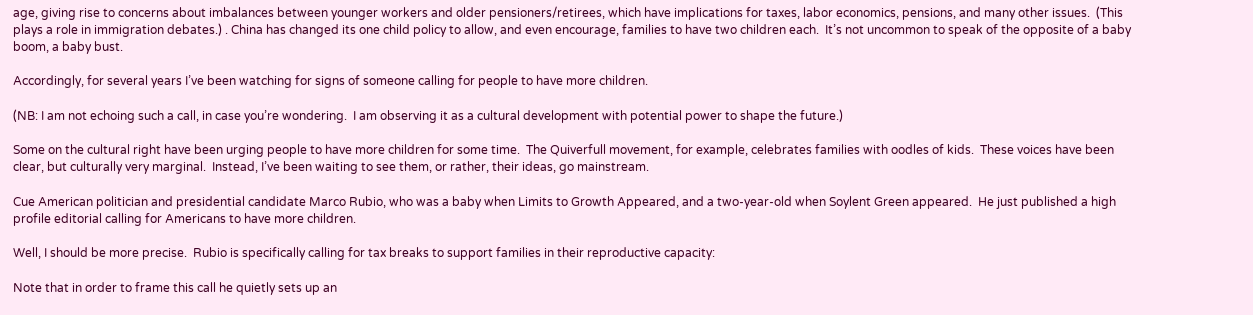age, giving rise to concerns about imbalances between younger workers and older pensioners/retirees, which have implications for taxes, labor economics, pensions, and many other issues.  (This plays a role in immigration debates.) . China has changed its one child policy to allow, and even encourage, families to have two children each.  It’s not uncommon to speak of the opposite of a baby boom, a baby bust.

Accordingly, for several years I’ve been watching for signs of someone calling for people to have more children.

(NB: I am not echoing such a call, in case you’re wondering.  I am observing it as a cultural development with potential power to shape the future.)

Some on the cultural right have been urging people to have more children for some time.  The Quiverfull movement, for example, celebrates families with oodles of kids.  These voices have been clear, but culturally very marginal.  Instead, I’ve been waiting to see them, or rather, their ideas, go mainstream.

Cue American politician and presidential candidate Marco Rubio, who was a baby when Limits to Growth Appeared, and a two-year-old when Soylent Green appeared.  He just published a high profile editorial calling for Americans to have more children.

Well, I should be more precise.  Rubio is specifically calling for tax breaks to support families in their reproductive capacity:

Note that in order to frame this call he quietly sets up an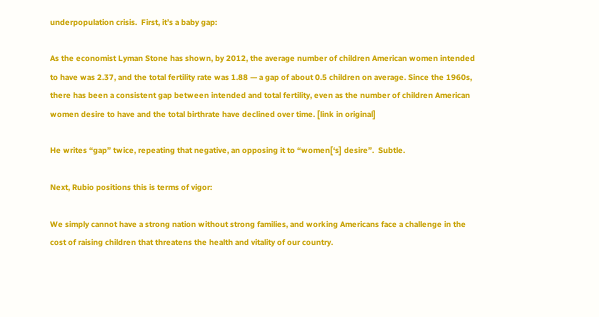underpopulation crisis.  First, it’s a baby gap:

As the economist Lyman Stone has shown, by 2012, the average number of children American women intended to have was 2.37, and the total fertility rate was 1.88 — a gap of about 0.5 children on average. Since the 1960s, there has been a consistent gap between intended and total fertility, even as the number of children American women desire to have and the total birthrate have declined over time. [link in original]

He writes “gap” twice, repeating that negative, an opposing it to “women[‘s] desire”.  Subtle.

Next, Rubio positions this is terms of vigor:

We simply cannot have a strong nation without strong families, and working Americans face a challenge in the cost of raising children that threatens the health and vitality of our country.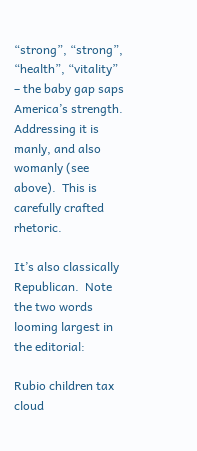“strong”, “strong”, “health”, “vitality” – the baby gap saps America’s strength.  Addressing it is manly, and also womanly (see above).  This is carefully crafted rhetoric.

It’s also classically Republican.  Note the two words looming largest in the editorial:

Rubio children tax cloud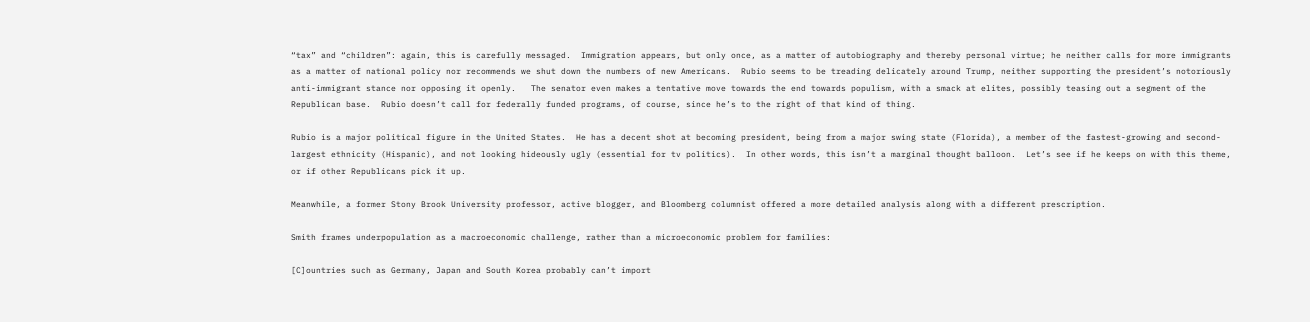“tax” and “children”: again, this is carefully messaged.  Immigration appears, but only once, as a matter of autobiography and thereby personal virtue; he neither calls for more immigrants as a matter of national policy nor recommends we shut down the numbers of new Americans.  Rubio seems to be treading delicately around Trump, neither supporting the president’s notoriously anti-immigrant stance nor opposing it openly.   The senator even makes a tentative move towards the end towards populism, with a smack at elites, possibly teasing out a segment of the Republican base.  Rubio doesn’t call for federally funded programs, of course, since he’s to the right of that kind of thing.

Rubio is a major political figure in the United States.  He has a decent shot at becoming president, being from a major swing state (Florida), a member of the fastest-growing and second-largest ethnicity (Hispanic), and not looking hideously ugly (essential for tv politics).  In other words, this isn’t a marginal thought balloon.  Let’s see if he keeps on with this theme, or if other Republicans pick it up.

Meanwhile, a former Stony Brook University professor, active blogger, and Bloomberg columnist offered a more detailed analysis along with a different prescription.

Smith frames underpopulation as a macroeconomic challenge, rather than a microeconomic problem for families:

[C]ountries such as Germany, Japan and South Korea probably can’t import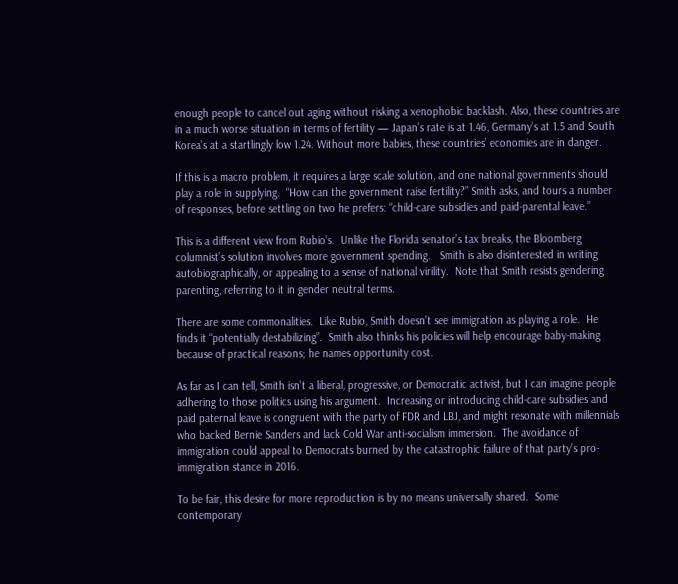enough people to cancel out aging without risking a xenophobic backlash. Also, these countries are in a much worse situation in terms of fertility — Japan’s rate is at 1.46, Germany’s at 1.5 and South Korea’s at a startlingly low 1.24. Without more babies, these countries’ economies are in danger.

If this is a macro problem, it requires a large scale solution, and one national governments should play a role in supplying.  “How can the government raise fertility?” Smith asks, and tours a number of responses, before settling on two he prefers: “child-care subsidies and paid-parental leave.”

This is a different view from Rubio’s.  Unlike the Florida senator’s tax breaks, the Bloomberg columnist’s solution involves more government spending.   Smith is also disinterested in writing autobiographically, or appealing to a sense of national virility.  Note that Smith resists gendering parenting, referring to it in gender neutral terms.

There are some commonalities.  Like Rubio, Smith doesn’t see immigration as playing a role.  He finds it “potentially destabilizing”.  Smith also thinks his policies will help encourage baby-making because of practical reasons; he names opportunity cost.

As far as I can tell, Smith isn’t a liberal, progressive, or Democratic activist, but I can imagine people adhering to those politics using his argument.  Increasing or introducing child-care subsidies and paid paternal leave is congruent with the party of FDR and LBJ, and might resonate with millennials who backed Bernie Sanders and lack Cold War anti-socialism immersion.  The avoidance of immigration could appeal to Democrats burned by the catastrophic failure of that party’s pro-immigration stance in 2016.

To be fair, this desire for more reproduction is by no means universally shared.  Some contemporary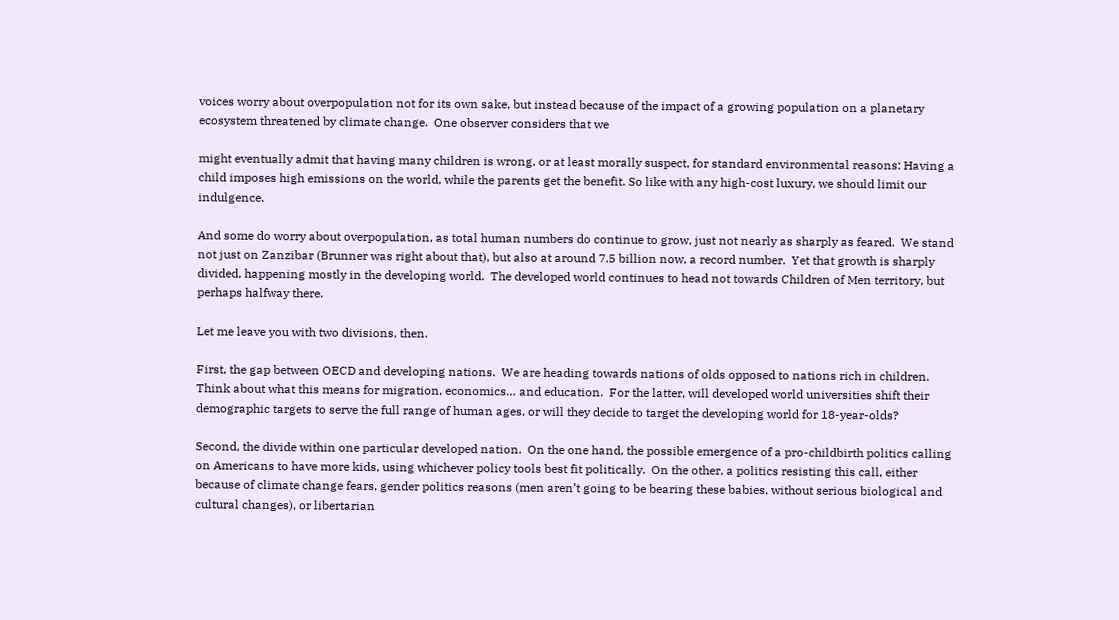voices worry about overpopulation not for its own sake, but instead because of the impact of a growing population on a planetary ecosystem threatened by climate change.  One observer considers that we

might eventually admit that having many children is wrong, or at least morally suspect, for standard environmental reasons: Having a child imposes high emissions on the world, while the parents get the benefit. So like with any high-cost luxury, we should limit our indulgence.

And some do worry about overpopulation, as total human numbers do continue to grow, just not nearly as sharply as feared.  We stand not just on Zanzibar (Brunner was right about that), but also at around 7.5 billion now, a record number.  Yet that growth is sharply divided, happening mostly in the developing world.  The developed world continues to head not towards Children of Men territory, but perhaps halfway there.

Let me leave you with two divisions, then.

First, the gap between OECD and developing nations.  We are heading towards nations of olds opposed to nations rich in children.  Think about what this means for migration, economics… and education.  For the latter, will developed world universities shift their demographic targets to serve the full range of human ages, or will they decide to target the developing world for 18-year-olds?

Second, the divide within one particular developed nation.  On the one hand, the possible emergence of a pro-childbirth politics calling on Americans to have more kids, using whichever policy tools best fit politically.  On the other, a politics resisting this call, either because of climate change fears, gender politics reasons (men aren’t going to be bearing these babies, without serious biological and cultural changes), or libertarian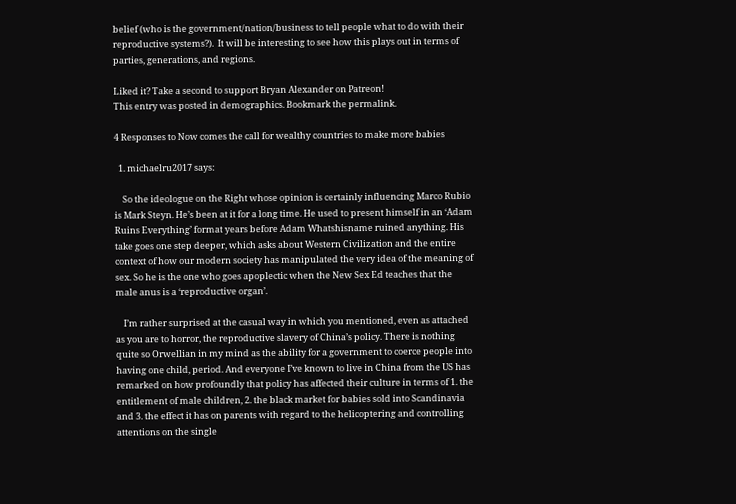belief (who is the government/nation/business to tell people what to do with their reproductive systems?).  It will be interesting to see how this plays out in terms of parties, generations, and regions.

Liked it? Take a second to support Bryan Alexander on Patreon!
This entry was posted in demographics. Bookmark the permalink.

4 Responses to Now comes the call for wealthy countries to make more babies

  1. michaelru2017 says:

    So the ideologue on the Right whose opinion is certainly influencing Marco Rubio is Mark Steyn. He’s been at it for a long time. He used to present himself in an ‘Adam Ruins Everything’ format years before Adam Whatshisname ruined anything. His take goes one step deeper, which asks about Western Civilization and the entire context of how our modern society has manipulated the very idea of the meaning of sex. So he is the one who goes apoplectic when the New Sex Ed teaches that the male anus is a ‘reproductive organ’.

    I’m rather surprised at the casual way in which you mentioned, even as attached as you are to horror, the reproductive slavery of China’s policy. There is nothing quite so Orwellian in my mind as the ability for a government to coerce people into having one child, period. And everyone I’ve known to live in China from the US has remarked on how profoundly that policy has affected their culture in terms of 1. the entitlement of male children, 2. the black market for babies sold into Scandinavia and 3. the effect it has on parents with regard to the helicoptering and controlling attentions on the single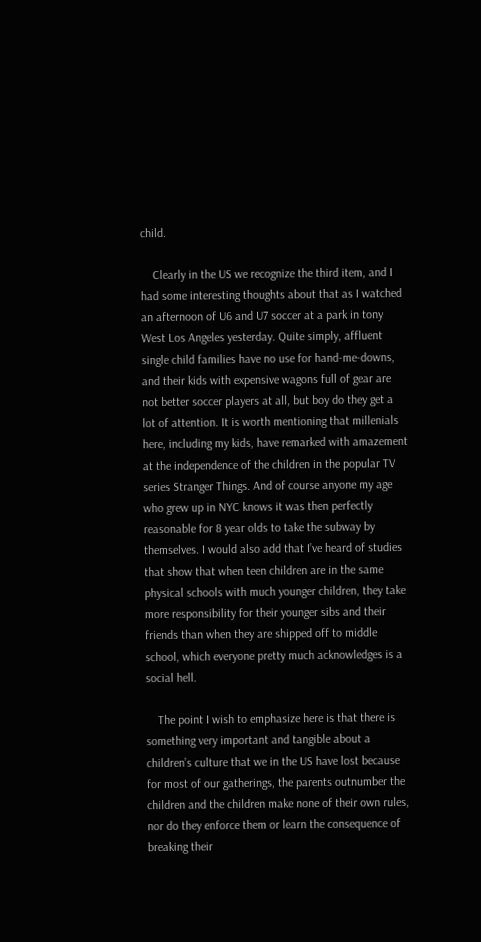child.

    Clearly in the US we recognize the third item, and I had some interesting thoughts about that as I watched an afternoon of U6 and U7 soccer at a park in tony West Los Angeles yesterday. Quite simply, affluent single child families have no use for hand-me-downs, and their kids with expensive wagons full of gear are not better soccer players at all, but boy do they get a lot of attention. It is worth mentioning that millenials here, including my kids, have remarked with amazement at the independence of the children in the popular TV series Stranger Things. And of course anyone my age who grew up in NYC knows it was then perfectly reasonable for 8 year olds to take the subway by themselves. I would also add that I’ve heard of studies that show that when teen children are in the same physical schools with much younger children, they take more responsibility for their younger sibs and their friends than when they are shipped off to middle school, which everyone pretty much acknowledges is a social hell.

    The point I wish to emphasize here is that there is something very important and tangible about a children’s culture that we in the US have lost because for most of our gatherings, the parents outnumber the children and the children make none of their own rules, nor do they enforce them or learn the consequence of breaking their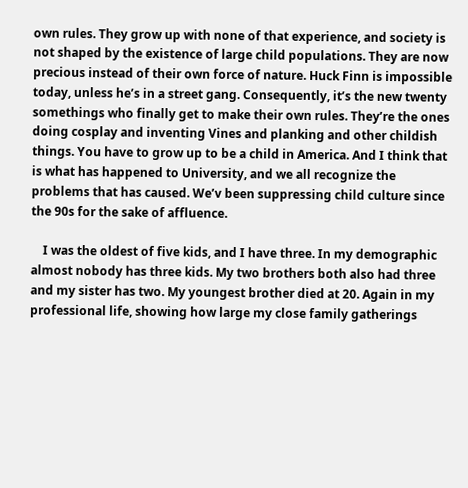own rules. They grow up with none of that experience, and society is not shaped by the existence of large child populations. They are now precious instead of their own force of nature. Huck Finn is impossible today, unless he’s in a street gang. Consequently, it’s the new twenty somethings who finally get to make their own rules. They’re the ones doing cosplay and inventing Vines and planking and other childish things. You have to grow up to be a child in America. And I think that is what has happened to University, and we all recognize the problems that has caused. We’v been suppressing child culture since the 90s for the sake of affluence.

    I was the oldest of five kids, and I have three. In my demographic almost nobody has three kids. My two brothers both also had three and my sister has two. My youngest brother died at 20. Again in my professional life, showing how large my close family gatherings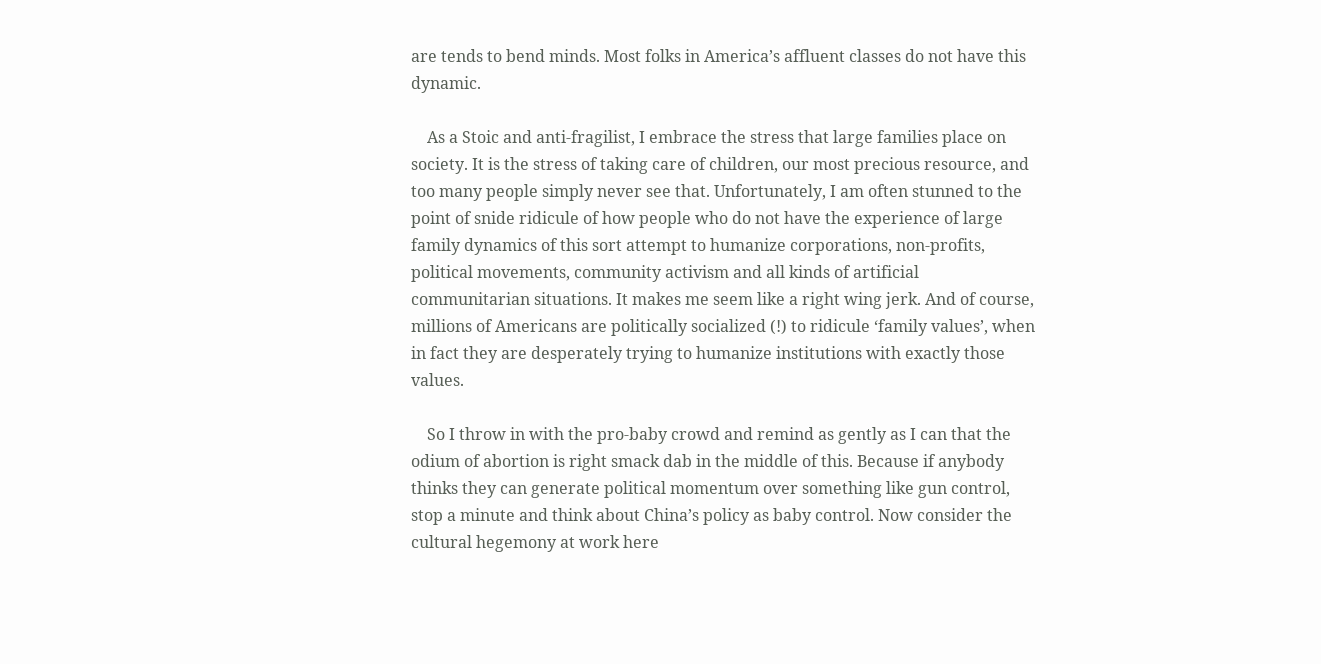are tends to bend minds. Most folks in America’s affluent classes do not have this dynamic.

    As a Stoic and anti-fragilist, I embrace the stress that large families place on society. It is the stress of taking care of children, our most precious resource, and too many people simply never see that. Unfortunately, I am often stunned to the point of snide ridicule of how people who do not have the experience of large family dynamics of this sort attempt to humanize corporations, non-profits, political movements, community activism and all kinds of artificial communitarian situations. It makes me seem like a right wing jerk. And of course, millions of Americans are politically socialized (!) to ridicule ‘family values’, when in fact they are desperately trying to humanize institutions with exactly those values.

    So I throw in with the pro-baby crowd and remind as gently as I can that the odium of abortion is right smack dab in the middle of this. Because if anybody thinks they can generate political momentum over something like gun control, stop a minute and think about China’s policy as baby control. Now consider the cultural hegemony at work here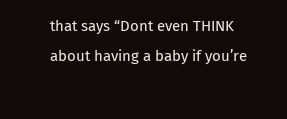that says “Dont even THINK about having a baby if you’re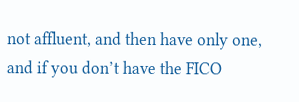not affluent, and then have only one, and if you don’t have the FICO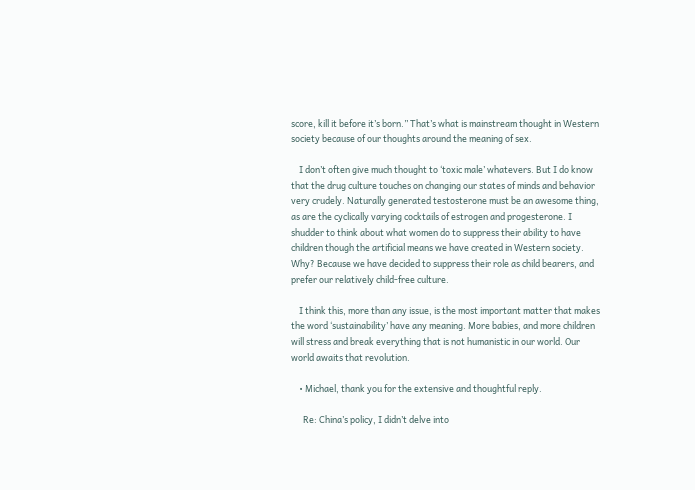score, kill it before it’s born.” That’s what is mainstream thought in Western society because of our thoughts around the meaning of sex.

    I don’t often give much thought to ‘toxic male’ whatevers. But I do know that the drug culture touches on changing our states of minds and behavior very crudely. Naturally generated testosterone must be an awesome thing, as are the cyclically varying cocktails of estrogen and progesterone. I shudder to think about what women do to suppress their ability to have children though the artificial means we have created in Western society. Why? Because we have decided to suppress their role as child bearers, and prefer our relatively child-free culture.

    I think this, more than any issue, is the most important matter that makes the word ‘sustainability’ have any meaning. More babies, and more children will stress and break everything that is not humanistic in our world. Our world awaits that revolution.

    • Michael, thank you for the extensive and thoughtful reply.

      Re: China’s policy, I didn’t delve into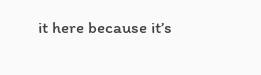it here because it’s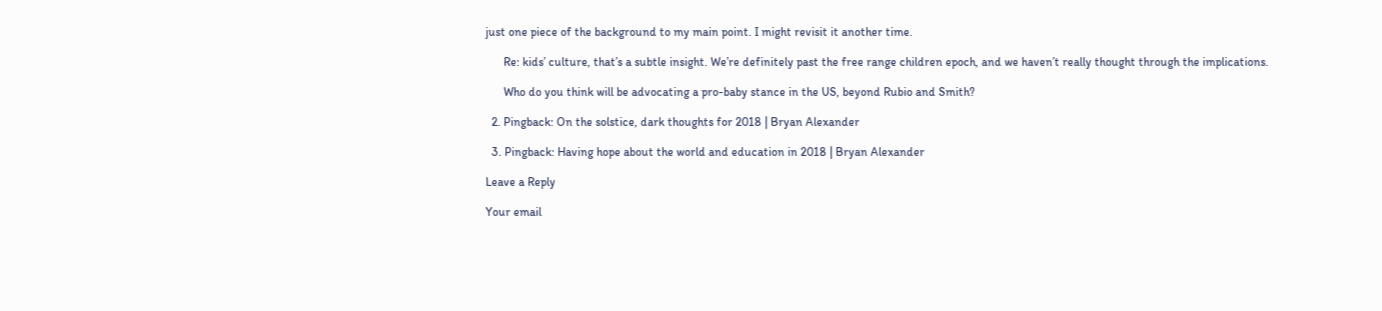just one piece of the background to my main point. I might revisit it another time.

      Re: kids’ culture, that’s a subtle insight. We’re definitely past the free range children epoch, and we haven’t really thought through the implications.

      Who do you think will be advocating a pro-baby stance in the US, beyond Rubio and Smith?

  2. Pingback: On the solstice, dark thoughts for 2018 | Bryan Alexander

  3. Pingback: Having hope about the world and education in 2018 | Bryan Alexander

Leave a Reply

Your email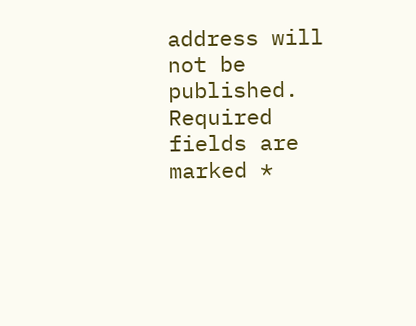address will not be published. Required fields are marked *